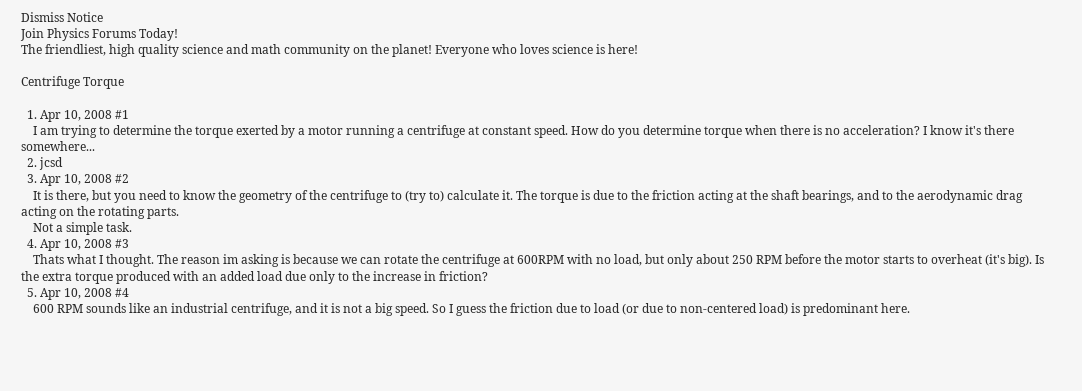Dismiss Notice
Join Physics Forums Today!
The friendliest, high quality science and math community on the planet! Everyone who loves science is here!

Centrifuge Torque

  1. Apr 10, 2008 #1
    I am trying to determine the torque exerted by a motor running a centrifuge at constant speed. How do you determine torque when there is no acceleration? I know it's there somewhere...
  2. jcsd
  3. Apr 10, 2008 #2
    It is there, but you need to know the geometry of the centrifuge to (try to) calculate it. The torque is due to the friction acting at the shaft bearings, and to the aerodynamic drag acting on the rotating parts.
    Not a simple task.
  4. Apr 10, 2008 #3
    Thats what I thought. The reason im asking is because we can rotate the centrifuge at 600RPM with no load, but only about 250 RPM before the motor starts to overheat (it's big). Is the extra torque produced with an added load due only to the increase in friction?
  5. Apr 10, 2008 #4
    600 RPM sounds like an industrial centrifuge, and it is not a big speed. So I guess the friction due to load (or due to non-centered load) is predominant here.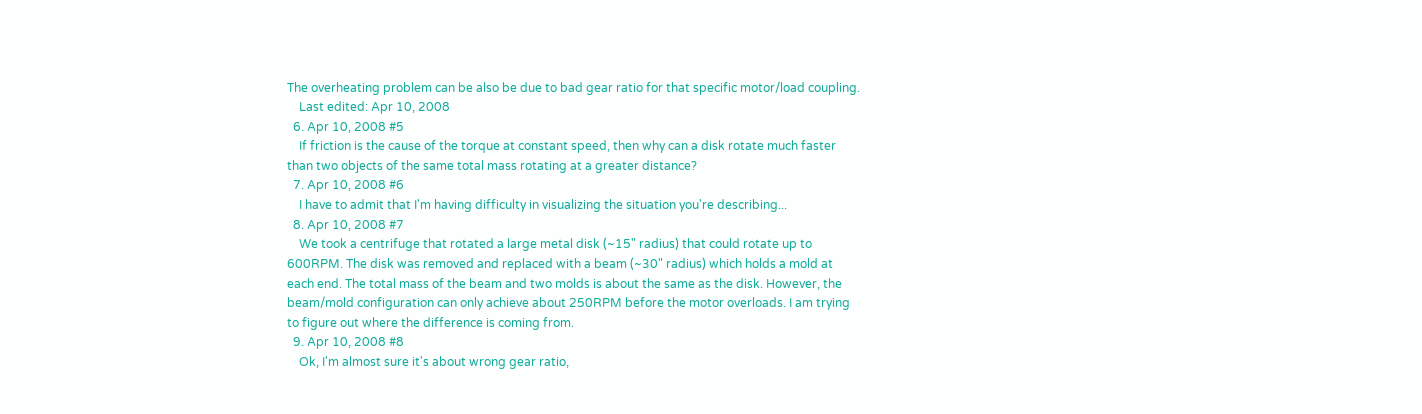The overheating problem can be also be due to bad gear ratio for that specific motor/load coupling.
    Last edited: Apr 10, 2008
  6. Apr 10, 2008 #5
    If friction is the cause of the torque at constant speed, then why can a disk rotate much faster than two objects of the same total mass rotating at a greater distance?
  7. Apr 10, 2008 #6
    I have to admit that I'm having difficulty in visualizing the situation you're describing...
  8. Apr 10, 2008 #7
    We took a centrifuge that rotated a large metal disk (~15" radius) that could rotate up to 600RPM. The disk was removed and replaced with a beam (~30" radius) which holds a mold at each end. The total mass of the beam and two molds is about the same as the disk. However, the beam/mold configuration can only achieve about 250RPM before the motor overloads. I am trying to figure out where the difference is coming from.
  9. Apr 10, 2008 #8
    Ok, I'm almost sure it's about wrong gear ratio,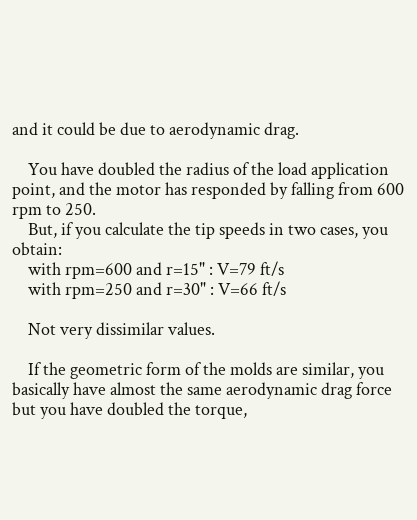and it could be due to aerodynamic drag.

    You have doubled the radius of the load application point, and the motor has responded by falling from 600 rpm to 250.
    But, if you calculate the tip speeds in two cases, you obtain:
    with rpm=600 and r=15" : V=79 ft/s
    with rpm=250 and r=30" : V=66 ft/s

    Not very dissimilar values.

    If the geometric form of the molds are similar, you basically have almost the same aerodynamic drag force but you have doubled the torque,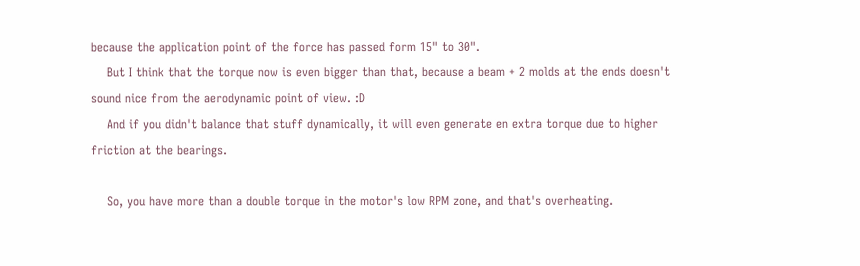because the application point of the force has passed form 15" to 30".
    But I think that the torque now is even bigger than that, because a beam + 2 molds at the ends doesn't sound nice from the aerodynamic point of view. :D
    And if you didn't balance that stuff dynamically, it will even generate en extra torque due to higher friction at the bearings.

    So, you have more than a double torque in the motor's low RPM zone, and that's overheating.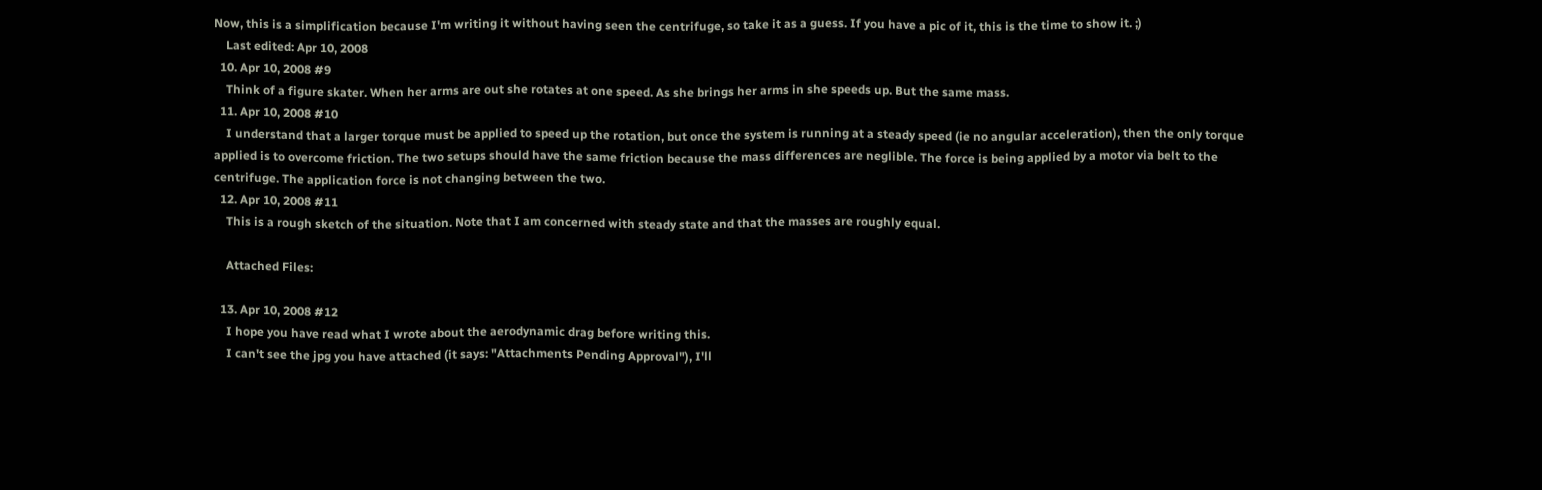Now, this is a simplification because I'm writing it without having seen the centrifuge, so take it as a guess. If you have a pic of it, this is the time to show it. ;)
    Last edited: Apr 10, 2008
  10. Apr 10, 2008 #9
    Think of a figure skater. When her arms are out she rotates at one speed. As she brings her arms in she speeds up. But the same mass.
  11. Apr 10, 2008 #10
    I understand that a larger torque must be applied to speed up the rotation, but once the system is running at a steady speed (ie no angular acceleration), then the only torque applied is to overcome friction. The two setups should have the same friction because the mass differences are neglible. The force is being applied by a motor via belt to the centrifuge. The application force is not changing between the two.
  12. Apr 10, 2008 #11
    This is a rough sketch of the situation. Note that I am concerned with steady state and that the masses are roughly equal.

    Attached Files:

  13. Apr 10, 2008 #12
    I hope you have read what I wrote about the aerodynamic drag before writing this.
    I can't see the jpg you have attached (it says: "Attachments Pending Approval"), I'll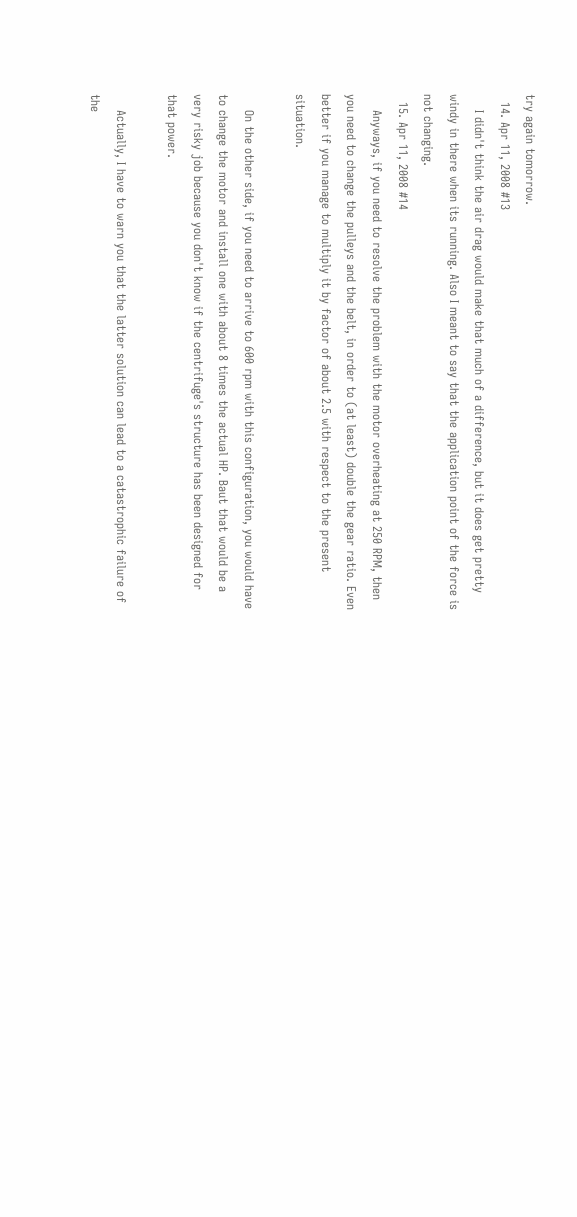try again tomorrow.
  14. Apr 11, 2008 #13
    I didn't think the air drag would make that much of a difference, but it does get pretty windy in there when its running. Also I meant to say that the application point of the force is not changing.
  15. Apr 11, 2008 #14
    Anyways, if you need to resolve the problem with the motor overheating at 250 RPM, then you need to change the pulleys and the belt, in order to (at least) double the gear ratio. Even better if you manage to multiply it by factor of about 2.5 with respect to the present situation.

    On the other side, if you need to arrive to 600 rpm with this configuration, you would have to change the motor and install one with about 8 times the actual HP. Baut that would be a very risky job because you don't know if the centrifuge's structure has been designed for that power.

    Actually, I have to warn you that the latter solution can lead to a catastrophic failure of the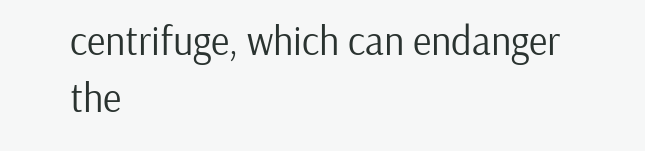centrifuge, which can endanger the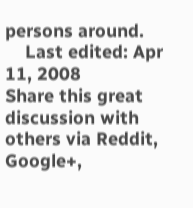persons around.
    Last edited: Apr 11, 2008
Share this great discussion with others via Reddit, Google+,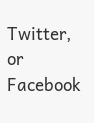Twitter, or Facebook